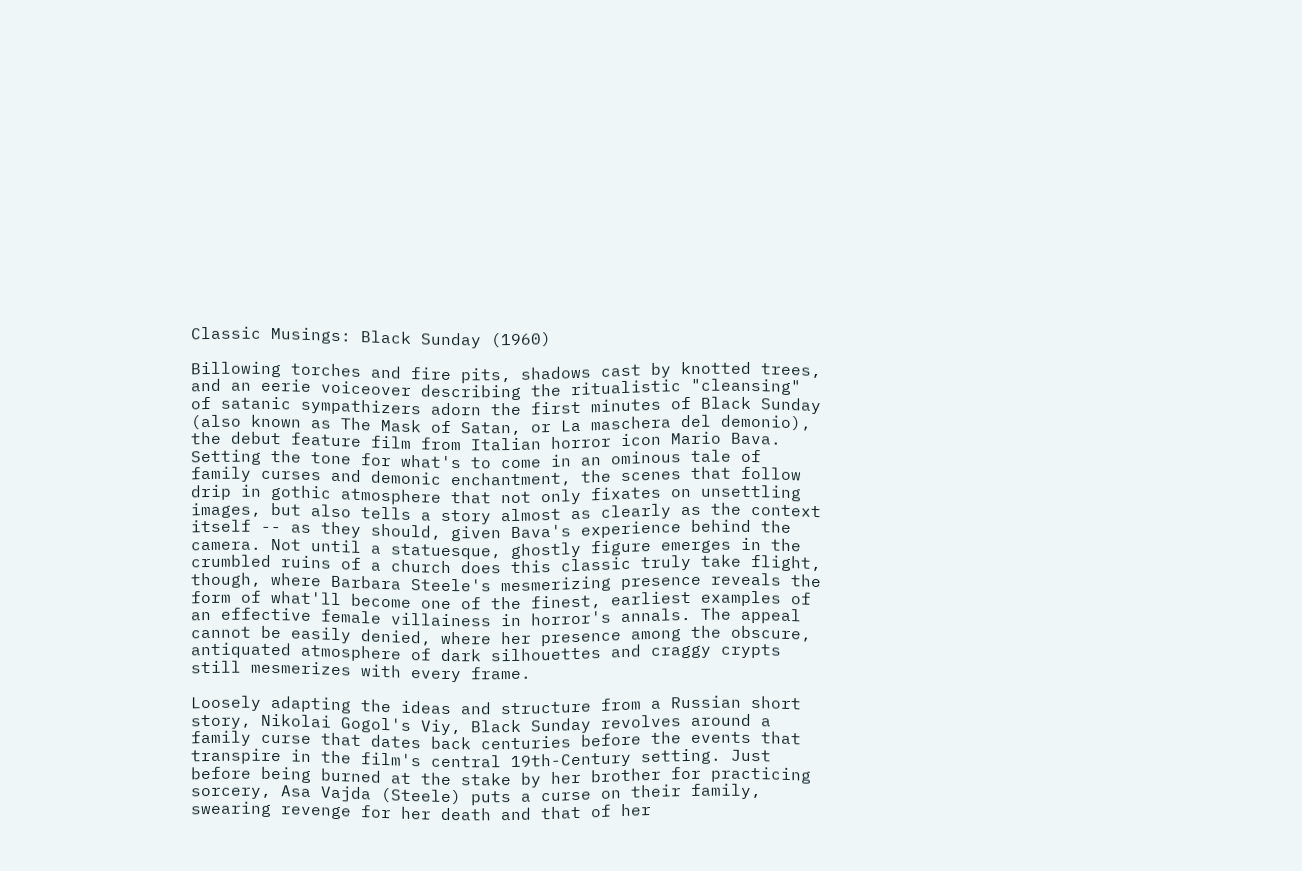Classic Musings: Black Sunday (1960)

Billowing torches and fire pits, shadows cast by knotted trees, and an eerie voiceover describing the ritualistic "cleansing" of satanic sympathizers adorn the first minutes of Black Sunday (also known as The Mask of Satan, or La maschera del demonio), the debut feature film from Italian horror icon Mario Bava. Setting the tone for what's to come in an ominous tale of family curses and demonic enchantment, the scenes that follow drip in gothic atmosphere that not only fixates on unsettling images, but also tells a story almost as clearly as the context itself -- as they should, given Bava's experience behind the camera. Not until a statuesque, ghostly figure emerges in the crumbled ruins of a church does this classic truly take flight, though, where Barbara Steele's mesmerizing presence reveals the form of what'll become one of the finest, earliest examples of an effective female villainess in horror's annals. The appeal cannot be easily denied, where her presence among the obscure, antiquated atmosphere of dark silhouettes and craggy crypts still mesmerizes with every frame.

Loosely adapting the ideas and structure from a Russian short story, Nikolai Gogol's Viy, Black Sunday revolves around a family curse that dates back centuries before the events that transpire in the film's central 19th-Century setting. Just before being burned at the stake by her brother for practicing sorcery, Asa Vajda (Steele) puts a curse on their family, swearing revenge for her death and that of her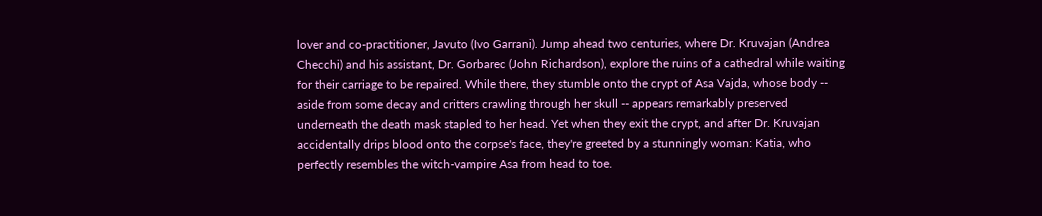lover and co-practitioner, Javuto (Ivo Garrani). Jump ahead two centuries, where Dr. Kruvajan (Andrea Checchi) and his assistant, Dr. Gorbarec (John Richardson), explore the ruins of a cathedral while waiting for their carriage to be repaired. While there, they stumble onto the crypt of Asa Vajda, whose body -- aside from some decay and critters crawling through her skull -- appears remarkably preserved underneath the death mask stapled to her head. Yet when they exit the crypt, and after Dr. Kruvajan accidentally drips blood onto the corpse's face, they're greeted by a stunningly woman: Katia, who perfectly resembles the witch-vampire Asa from head to toe.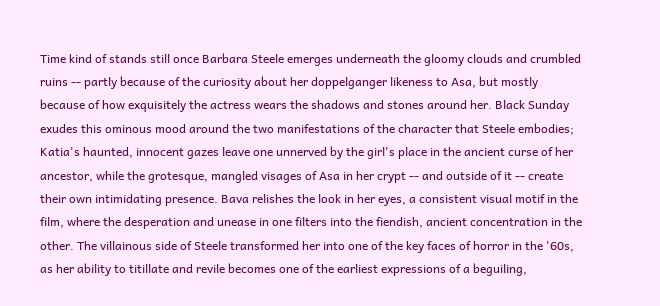Time kind of stands still once Barbara Steele emerges underneath the gloomy clouds and crumbled ruins -- partly because of the curiosity about her doppelganger likeness to Asa, but mostly because of how exquisitely the actress wears the shadows and stones around her. Black Sunday exudes this ominous mood around the two manifestations of the character that Steele embodies; Katia's haunted, innocent gazes leave one unnerved by the girl's place in the ancient curse of her ancestor, while the grotesque, mangled visages of Asa in her crypt -- and outside of it -- create their own intimidating presence. Bava relishes the look in her eyes, a consistent visual motif in the film, where the desperation and unease in one filters into the fiendish, ancient concentration in the other. The villainous side of Steele transformed her into one of the key faces of horror in the '60s, as her ability to titillate and revile becomes one of the earliest expressions of a beguiling,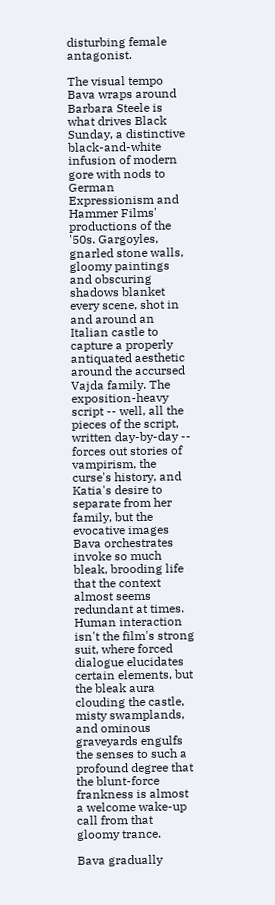disturbing female antagonist.

The visual tempo Bava wraps around Barbara Steele is what drives Black Sunday, a distinctive black-and-white infusion of modern gore with nods to German Expressionism and Hammer Films' productions of the '50s. Gargoyles, gnarled stone walls, gloomy paintings and obscuring shadows blanket every scene, shot in and around an Italian castle to capture a properly antiquated aesthetic around the accursed Vajda family. The exposition-heavy script -- well, all the pieces of the script, written day-by-day -- forces out stories of vampirism, the curse's history, and Katia's desire to separate from her family, but the evocative images Bava orchestrates invoke so much bleak, brooding life that the context almost seems redundant at times. Human interaction isn't the film's strong suit, where forced dialogue elucidates certain elements, but the bleak aura clouding the castle, misty swamplands, and ominous graveyards engulfs the senses to such a profound degree that the blunt-force frankness is almost a welcome wake-up call from that gloomy trance.

Bava gradually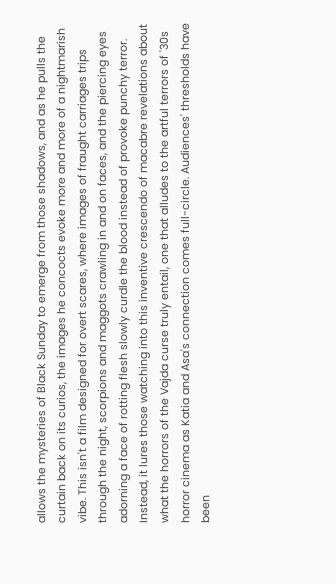allows the mysteries of Black Sunday to emerge from those shadows, and as he pulls the curtain back on its curios, the images he concocts evoke more and more of a nightmarish vibe. This isn't a film designed for overt scares, where images of fraught carriages trips through the night, scorpions and maggots crawling in and on faces, and the piercing eyes adorning a face of rotting flesh slowly curdle the blood instead of provoke punchy terror. Instead, it lures those watching into this inventive crescendo of macabre revelations about what the horrors of the Vajda curse truly entail, one that alludes to the artful terrors of '30s horror cinema as Katia and Asa's connection comes full-circle. Audiences' thresholds have been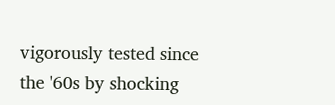vigorously tested since the '60s by shocking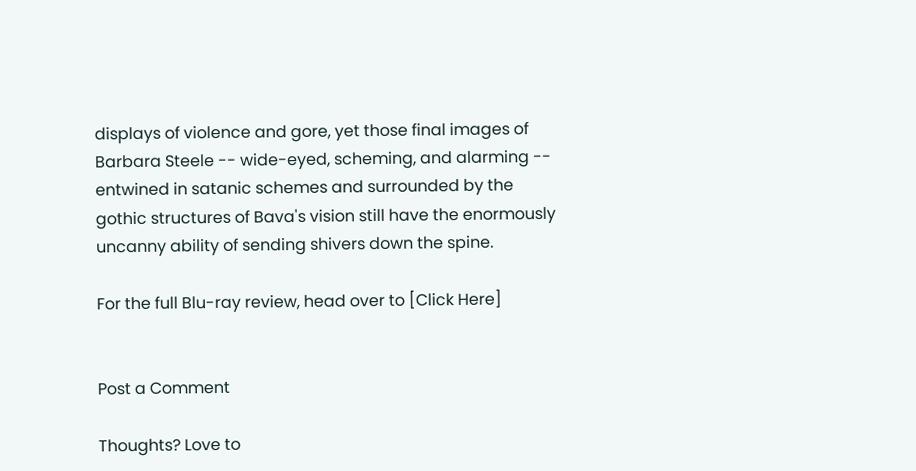displays of violence and gore, yet those final images of Barbara Steele -- wide-eyed, scheming, and alarming -- entwined in satanic schemes and surrounded by the gothic structures of Bava's vision still have the enormously uncanny ability of sending shivers down the spine.

For the full Blu-ray review, head over to [Click Here]


Post a Comment

Thoughts? Love to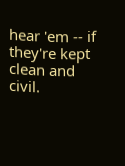hear 'em -- if they're kept clean and civil.